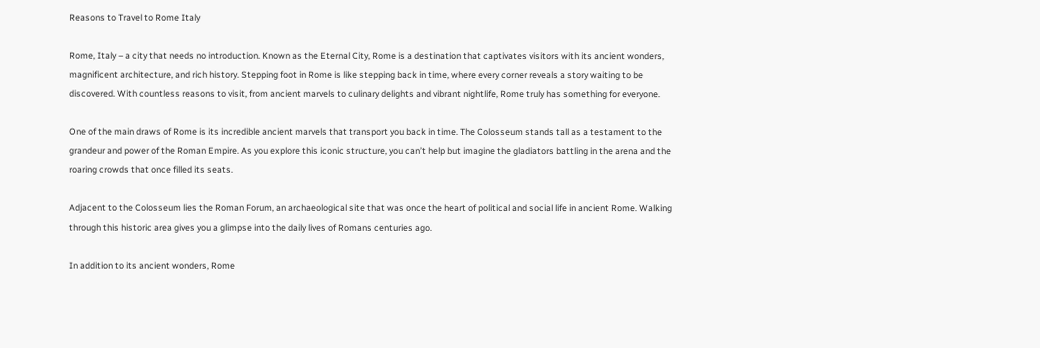Reasons to Travel to Rome Italy

Rome, Italy – a city that needs no introduction. Known as the Eternal City, Rome is a destination that captivates visitors with its ancient wonders, magnificent architecture, and rich history. Stepping foot in Rome is like stepping back in time, where every corner reveals a story waiting to be discovered. With countless reasons to visit, from ancient marvels to culinary delights and vibrant nightlife, Rome truly has something for everyone.

One of the main draws of Rome is its incredible ancient marvels that transport you back in time. The Colosseum stands tall as a testament to the grandeur and power of the Roman Empire. As you explore this iconic structure, you can’t help but imagine the gladiators battling in the arena and the roaring crowds that once filled its seats.

Adjacent to the Colosseum lies the Roman Forum, an archaeological site that was once the heart of political and social life in ancient Rome. Walking through this historic area gives you a glimpse into the daily lives of Romans centuries ago.

In addition to its ancient wonders, Rome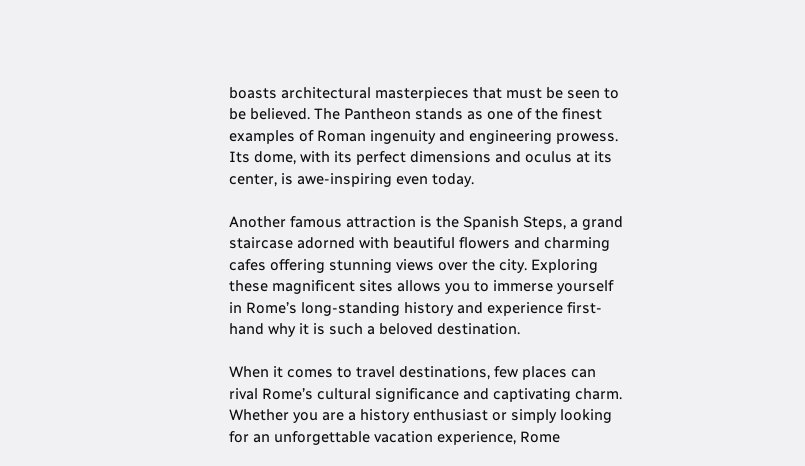boasts architectural masterpieces that must be seen to be believed. The Pantheon stands as one of the finest examples of Roman ingenuity and engineering prowess. Its dome, with its perfect dimensions and oculus at its center, is awe-inspiring even today.

Another famous attraction is the Spanish Steps, a grand staircase adorned with beautiful flowers and charming cafes offering stunning views over the city. Exploring these magnificent sites allows you to immerse yourself in Rome’s long-standing history and experience first-hand why it is such a beloved destination.

When it comes to travel destinations, few places can rival Rome’s cultural significance and captivating charm. Whether you are a history enthusiast or simply looking for an unforgettable vacation experience, Rome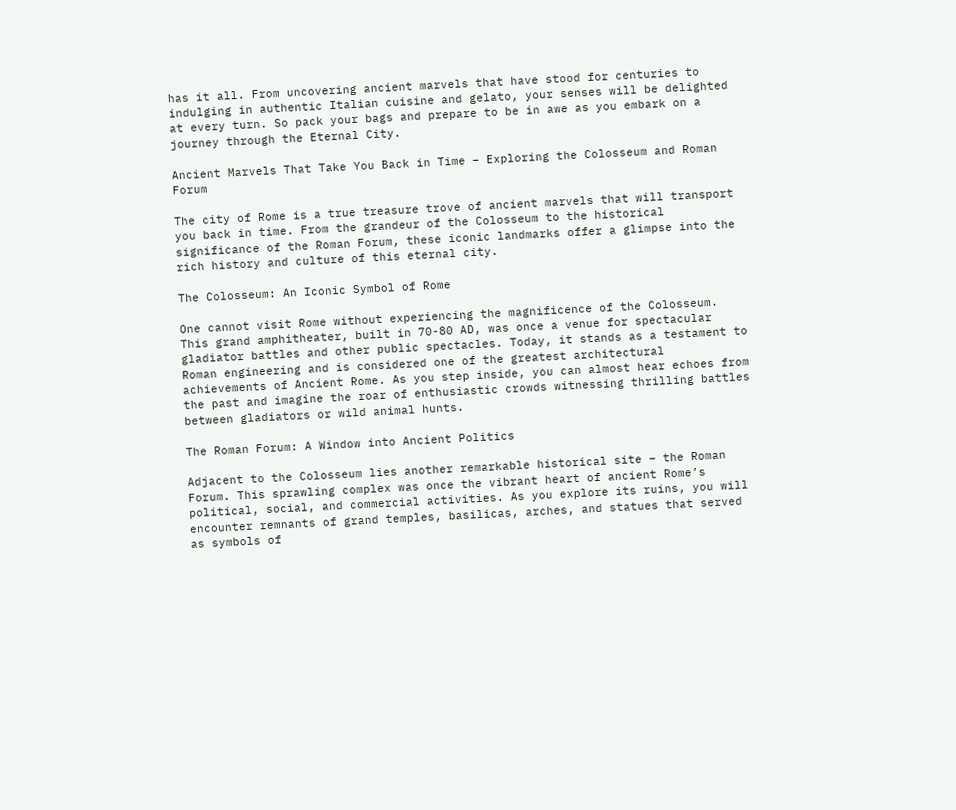has it all. From uncovering ancient marvels that have stood for centuries to indulging in authentic Italian cuisine and gelato, your senses will be delighted at every turn. So pack your bags and prepare to be in awe as you embark on a journey through the Eternal City.

Ancient Marvels That Take You Back in Time – Exploring the Colosseum and Roman Forum

The city of Rome is a true treasure trove of ancient marvels that will transport you back in time. From the grandeur of the Colosseum to the historical significance of the Roman Forum, these iconic landmarks offer a glimpse into the rich history and culture of this eternal city.

The Colosseum: An Iconic Symbol of Rome

One cannot visit Rome without experiencing the magnificence of the Colosseum. This grand amphitheater, built in 70-80 AD, was once a venue for spectacular gladiator battles and other public spectacles. Today, it stands as a testament to Roman engineering and is considered one of the greatest architectural achievements of Ancient Rome. As you step inside, you can almost hear echoes from the past and imagine the roar of enthusiastic crowds witnessing thrilling battles between gladiators or wild animal hunts.

The Roman Forum: A Window into Ancient Politics

Adjacent to the Colosseum lies another remarkable historical site – the Roman Forum. This sprawling complex was once the vibrant heart of ancient Rome’s political, social, and commercial activities. As you explore its ruins, you will encounter remnants of grand temples, basilicas, arches, and statues that served as symbols of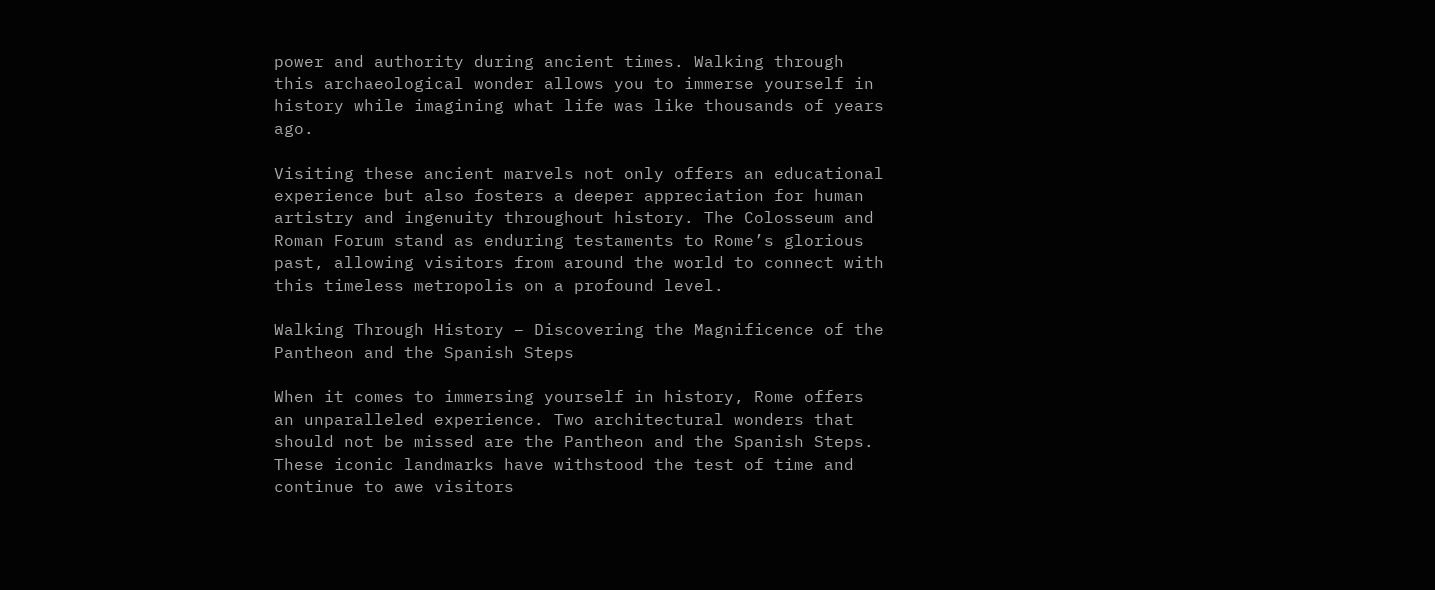power and authority during ancient times. Walking through this archaeological wonder allows you to immerse yourself in history while imagining what life was like thousands of years ago.

Visiting these ancient marvels not only offers an educational experience but also fosters a deeper appreciation for human artistry and ingenuity throughout history. The Colosseum and Roman Forum stand as enduring testaments to Rome’s glorious past, allowing visitors from around the world to connect with this timeless metropolis on a profound level.

Walking Through History – Discovering the Magnificence of the Pantheon and the Spanish Steps

When it comes to immersing yourself in history, Rome offers an unparalleled experience. Two architectural wonders that should not be missed are the Pantheon and the Spanish Steps. These iconic landmarks have withstood the test of time and continue to awe visitors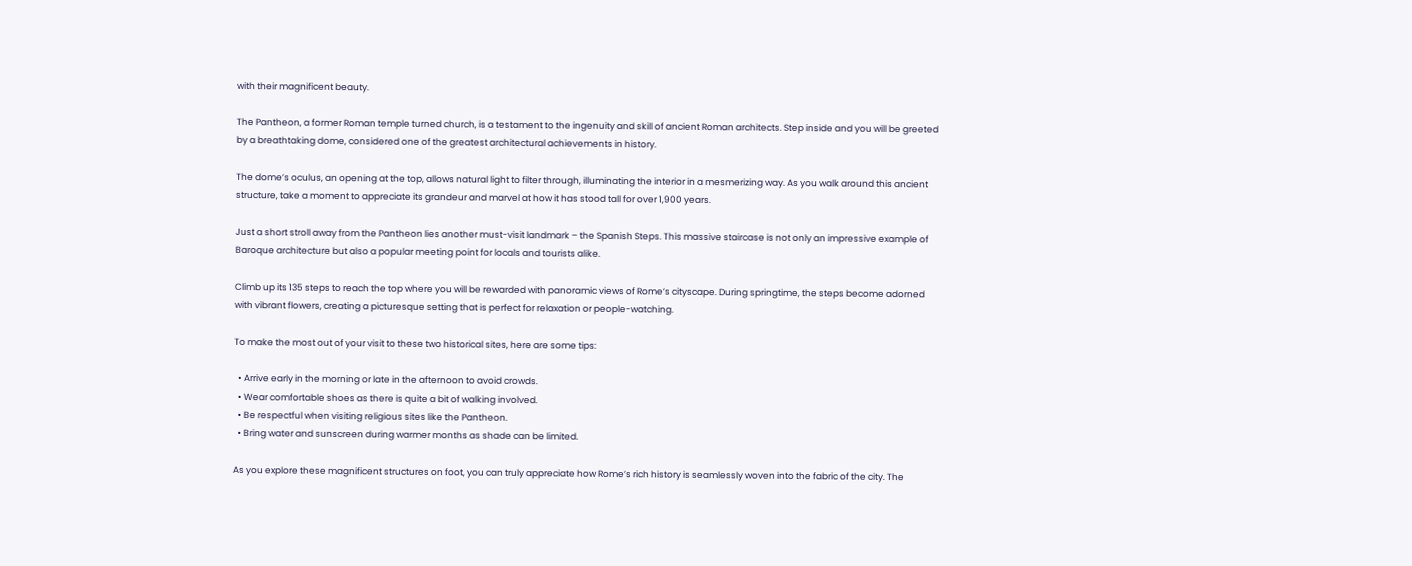with their magnificent beauty.

The Pantheon, a former Roman temple turned church, is a testament to the ingenuity and skill of ancient Roman architects. Step inside and you will be greeted by a breathtaking dome, considered one of the greatest architectural achievements in history.

The dome’s oculus, an opening at the top, allows natural light to filter through, illuminating the interior in a mesmerizing way. As you walk around this ancient structure, take a moment to appreciate its grandeur and marvel at how it has stood tall for over 1,900 years.

Just a short stroll away from the Pantheon lies another must-visit landmark – the Spanish Steps. This massive staircase is not only an impressive example of Baroque architecture but also a popular meeting point for locals and tourists alike.

Climb up its 135 steps to reach the top where you will be rewarded with panoramic views of Rome’s cityscape. During springtime, the steps become adorned with vibrant flowers, creating a picturesque setting that is perfect for relaxation or people-watching.

To make the most out of your visit to these two historical sites, here are some tips:

  • Arrive early in the morning or late in the afternoon to avoid crowds.
  • Wear comfortable shoes as there is quite a bit of walking involved.
  • Be respectful when visiting religious sites like the Pantheon.
  • Bring water and sunscreen during warmer months as shade can be limited.

As you explore these magnificent structures on foot, you can truly appreciate how Rome’s rich history is seamlessly woven into the fabric of the city. The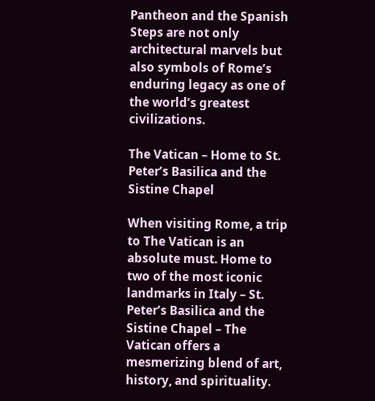Pantheon and the Spanish Steps are not only architectural marvels but also symbols of Rome’s enduring legacy as one of the world’s greatest civilizations.

The Vatican – Home to St. Peter’s Basilica and the Sistine Chapel

When visiting Rome, a trip to The Vatican is an absolute must. Home to two of the most iconic landmarks in Italy – St. Peter’s Basilica and the Sistine Chapel – The Vatican offers a mesmerizing blend of art, history, and spirituality.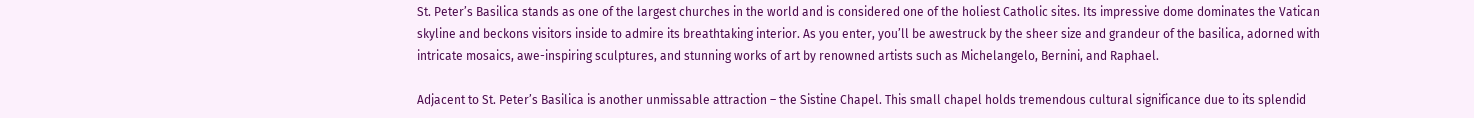St. Peter’s Basilica stands as one of the largest churches in the world and is considered one of the holiest Catholic sites. Its impressive dome dominates the Vatican skyline and beckons visitors inside to admire its breathtaking interior. As you enter, you’ll be awestruck by the sheer size and grandeur of the basilica, adorned with intricate mosaics, awe-inspiring sculptures, and stunning works of art by renowned artists such as Michelangelo, Bernini, and Raphael.

Adjacent to St. Peter’s Basilica is another unmissable attraction – the Sistine Chapel. This small chapel holds tremendous cultural significance due to its splendid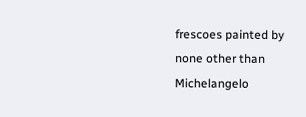frescoes painted by none other than Michelangelo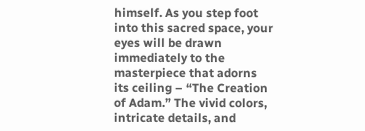himself. As you step foot into this sacred space, your eyes will be drawn immediately to the masterpiece that adorns its ceiling – “The Creation of Adam.” The vivid colors, intricate details, and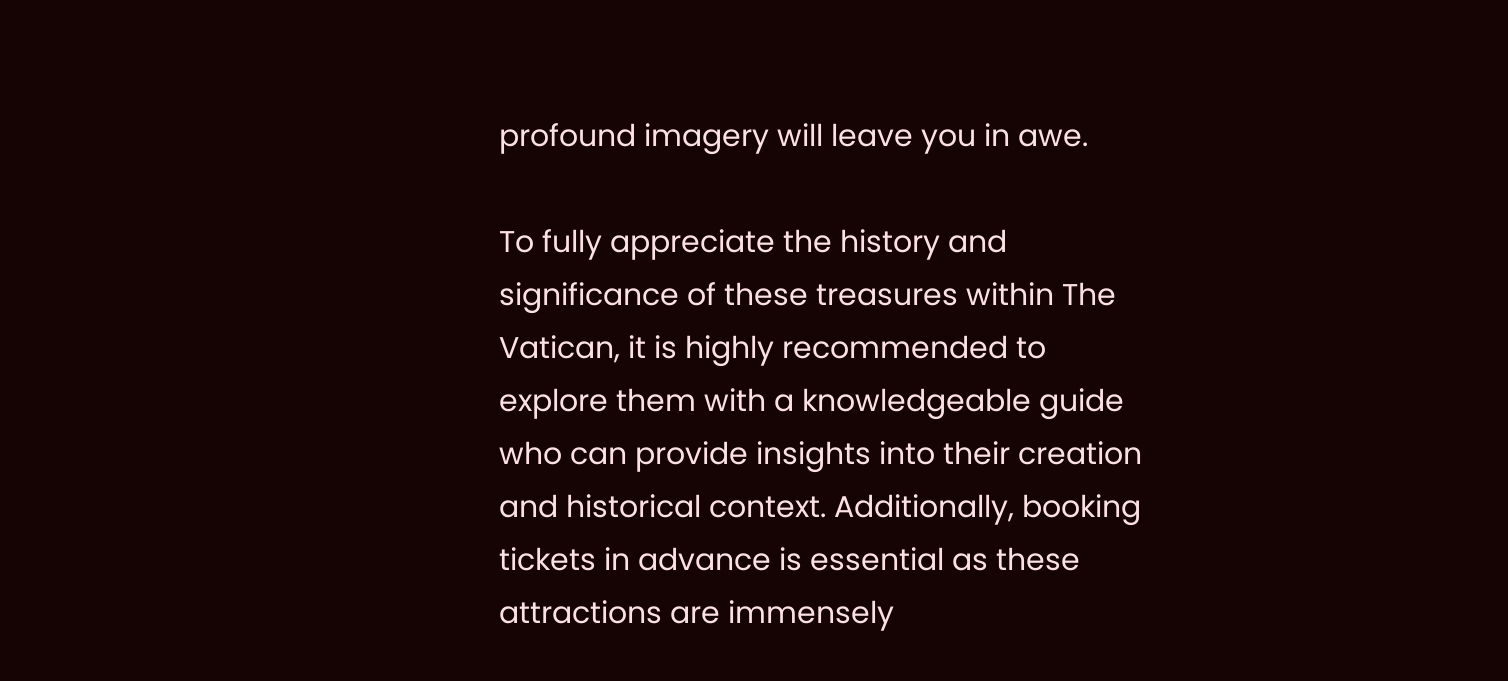profound imagery will leave you in awe.

To fully appreciate the history and significance of these treasures within The Vatican, it is highly recommended to explore them with a knowledgeable guide who can provide insights into their creation and historical context. Additionally, booking tickets in advance is essential as these attractions are immensely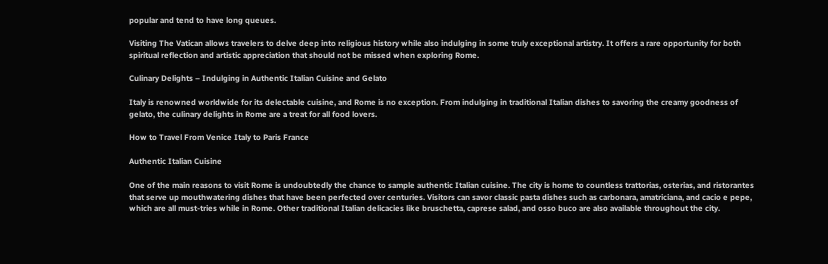popular and tend to have long queues.

Visiting The Vatican allows travelers to delve deep into religious history while also indulging in some truly exceptional artistry. It offers a rare opportunity for both spiritual reflection and artistic appreciation that should not be missed when exploring Rome.

Culinary Delights – Indulging in Authentic Italian Cuisine and Gelato

Italy is renowned worldwide for its delectable cuisine, and Rome is no exception. From indulging in traditional Italian dishes to savoring the creamy goodness of gelato, the culinary delights in Rome are a treat for all food lovers.

How to Travel From Venice Italy to Paris France

Authentic Italian Cuisine

One of the main reasons to visit Rome is undoubtedly the chance to sample authentic Italian cuisine. The city is home to countless trattorias, osterias, and ristorantes that serve up mouthwatering dishes that have been perfected over centuries. Visitors can savor classic pasta dishes such as carbonara, amatriciana, and cacio e pepe, which are all must-tries while in Rome. Other traditional Italian delicacies like bruschetta, caprese salad, and osso buco are also available throughout the city.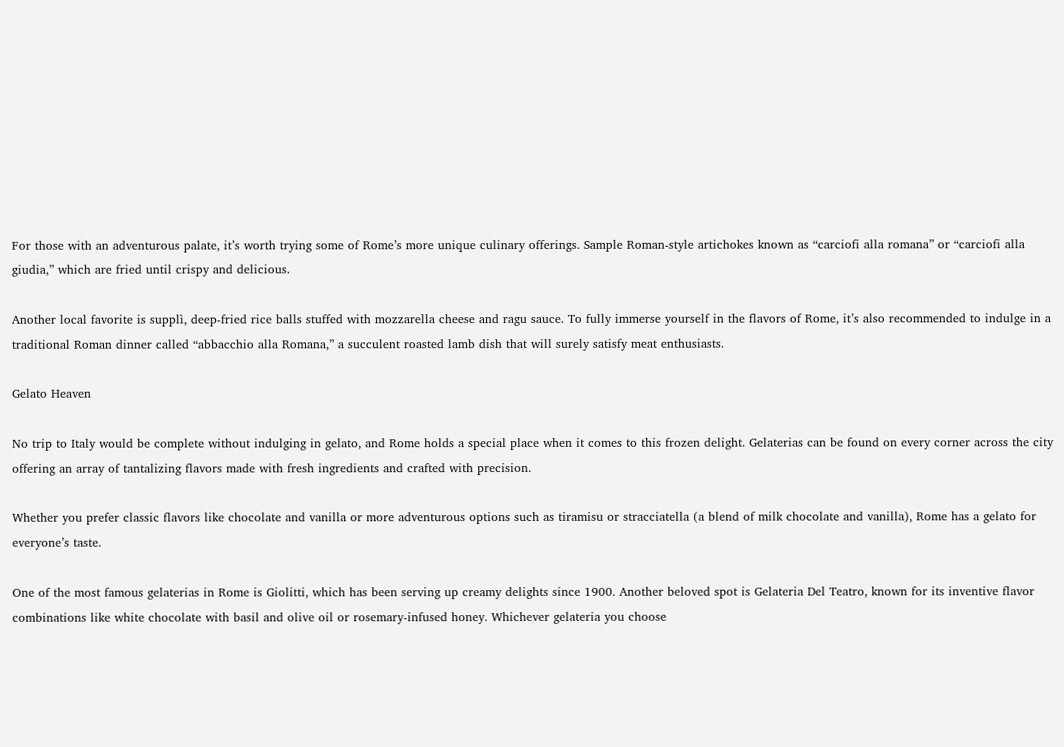For those with an adventurous palate, it’s worth trying some of Rome’s more unique culinary offerings. Sample Roman-style artichokes known as “carciofi alla romana” or “carciofi alla giudia,” which are fried until crispy and delicious.

Another local favorite is supplì, deep-fried rice balls stuffed with mozzarella cheese and ragu sauce. To fully immerse yourself in the flavors of Rome, it’s also recommended to indulge in a traditional Roman dinner called “abbacchio alla Romana,” a succulent roasted lamb dish that will surely satisfy meat enthusiasts.

Gelato Heaven

No trip to Italy would be complete without indulging in gelato, and Rome holds a special place when it comes to this frozen delight. Gelaterias can be found on every corner across the city offering an array of tantalizing flavors made with fresh ingredients and crafted with precision.

Whether you prefer classic flavors like chocolate and vanilla or more adventurous options such as tiramisu or stracciatella (a blend of milk chocolate and vanilla), Rome has a gelato for everyone’s taste.

One of the most famous gelaterias in Rome is Giolitti, which has been serving up creamy delights since 1900. Another beloved spot is Gelateria Del Teatro, known for its inventive flavor combinations like white chocolate with basil and olive oil or rosemary-infused honey. Whichever gelateria you choose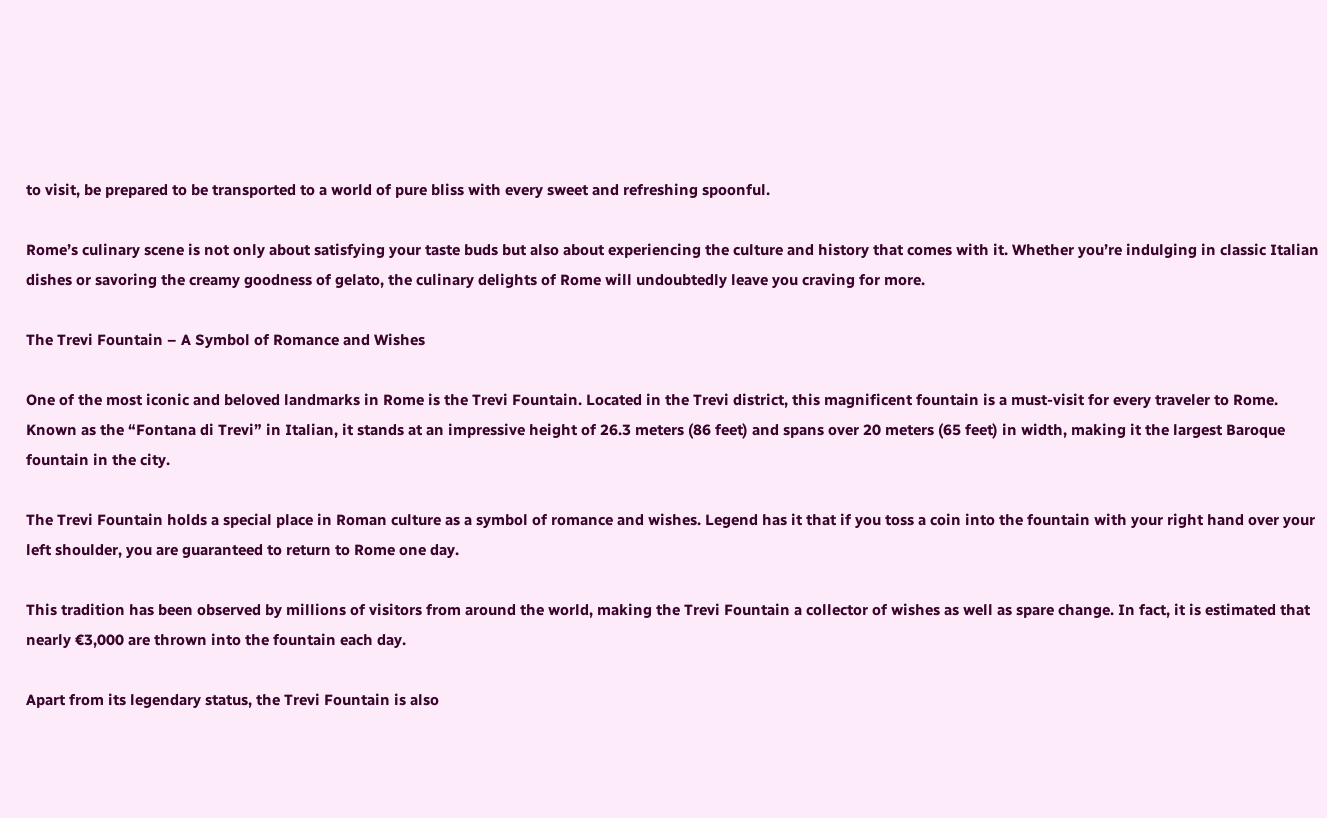to visit, be prepared to be transported to a world of pure bliss with every sweet and refreshing spoonful.

Rome’s culinary scene is not only about satisfying your taste buds but also about experiencing the culture and history that comes with it. Whether you’re indulging in classic Italian dishes or savoring the creamy goodness of gelato, the culinary delights of Rome will undoubtedly leave you craving for more.

The Trevi Fountain – A Symbol of Romance and Wishes

One of the most iconic and beloved landmarks in Rome is the Trevi Fountain. Located in the Trevi district, this magnificent fountain is a must-visit for every traveler to Rome. Known as the “Fontana di Trevi” in Italian, it stands at an impressive height of 26.3 meters (86 feet) and spans over 20 meters (65 feet) in width, making it the largest Baroque fountain in the city.

The Trevi Fountain holds a special place in Roman culture as a symbol of romance and wishes. Legend has it that if you toss a coin into the fountain with your right hand over your left shoulder, you are guaranteed to return to Rome one day.

This tradition has been observed by millions of visitors from around the world, making the Trevi Fountain a collector of wishes as well as spare change. In fact, it is estimated that nearly €3,000 are thrown into the fountain each day.

Apart from its legendary status, the Trevi Fountain is also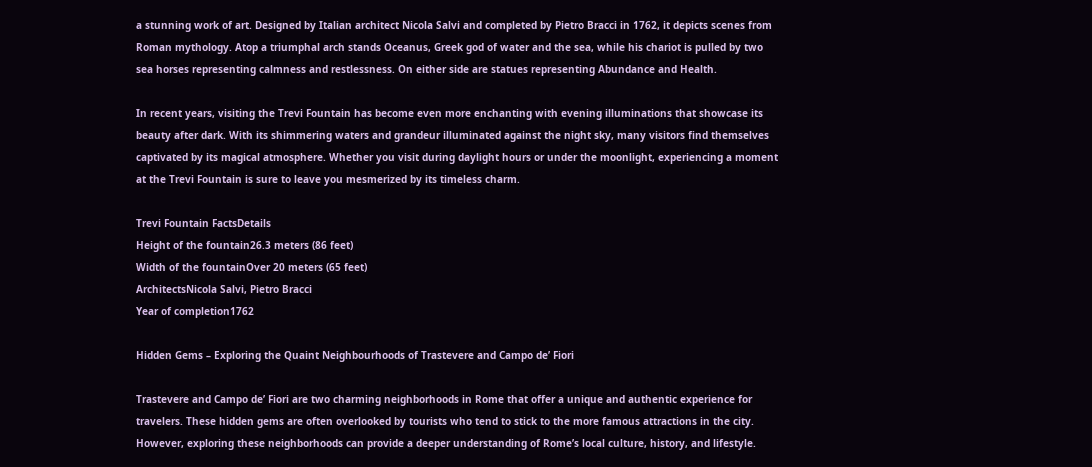a stunning work of art. Designed by Italian architect Nicola Salvi and completed by Pietro Bracci in 1762, it depicts scenes from Roman mythology. Atop a triumphal arch stands Oceanus, Greek god of water and the sea, while his chariot is pulled by two sea horses representing calmness and restlessness. On either side are statues representing Abundance and Health.

In recent years, visiting the Trevi Fountain has become even more enchanting with evening illuminations that showcase its beauty after dark. With its shimmering waters and grandeur illuminated against the night sky, many visitors find themselves captivated by its magical atmosphere. Whether you visit during daylight hours or under the moonlight, experiencing a moment at the Trevi Fountain is sure to leave you mesmerized by its timeless charm.

Trevi Fountain FactsDetails
Height of the fountain26.3 meters (86 feet)
Width of the fountainOver 20 meters (65 feet)
ArchitectsNicola Salvi, Pietro Bracci
Year of completion1762

Hidden Gems – Exploring the Quaint Neighbourhoods of Trastevere and Campo de’ Fiori

Trastevere and Campo de’ Fiori are two charming neighborhoods in Rome that offer a unique and authentic experience for travelers. These hidden gems are often overlooked by tourists who tend to stick to the more famous attractions in the city. However, exploring these neighborhoods can provide a deeper understanding of Rome’s local culture, history, and lifestyle.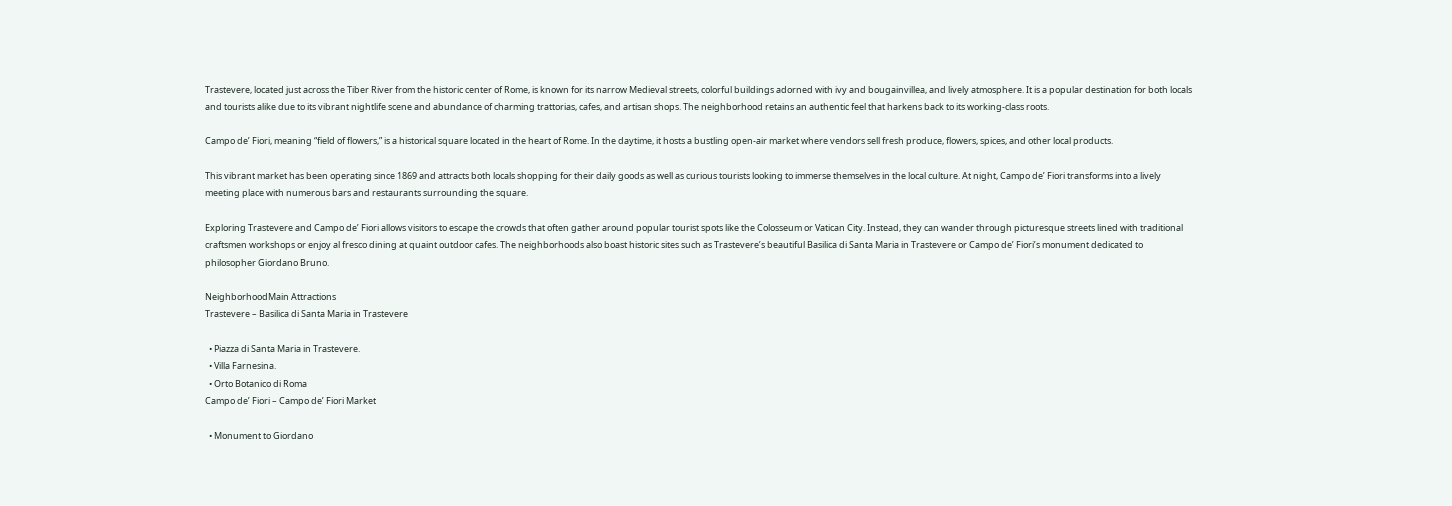Trastevere, located just across the Tiber River from the historic center of Rome, is known for its narrow Medieval streets, colorful buildings adorned with ivy and bougainvillea, and lively atmosphere. It is a popular destination for both locals and tourists alike due to its vibrant nightlife scene and abundance of charming trattorias, cafes, and artisan shops. The neighborhood retains an authentic feel that harkens back to its working-class roots.

Campo de’ Fiori, meaning “field of flowers,” is a historical square located in the heart of Rome. In the daytime, it hosts a bustling open-air market where vendors sell fresh produce, flowers, spices, and other local products.

This vibrant market has been operating since 1869 and attracts both locals shopping for their daily goods as well as curious tourists looking to immerse themselves in the local culture. At night, Campo de’ Fiori transforms into a lively meeting place with numerous bars and restaurants surrounding the square.

Exploring Trastevere and Campo de’ Fiori allows visitors to escape the crowds that often gather around popular tourist spots like the Colosseum or Vatican City. Instead, they can wander through picturesque streets lined with traditional craftsmen workshops or enjoy al fresco dining at quaint outdoor cafes. The neighborhoods also boast historic sites such as Trastevere’s beautiful Basilica di Santa Maria in Trastevere or Campo de’ Fiori’s monument dedicated to philosopher Giordano Bruno.

NeighborhoodMain Attractions
Trastevere – Basilica di Santa Maria in Trastevere

  • Piazza di Santa Maria in Trastevere.
  • Villa Farnesina.
  • Orto Botanico di Roma
Campo de’ Fiori – Campo de’ Fiori Market

  • Monument to Giordano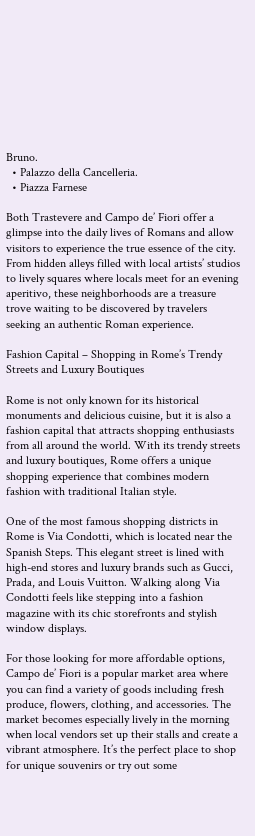Bruno.
  • Palazzo della Cancelleria.
  • Piazza Farnese

Both Trastevere and Campo de’ Fiori offer a glimpse into the daily lives of Romans and allow visitors to experience the true essence of the city. From hidden alleys filled with local artists’ studios to lively squares where locals meet for an evening aperitivo, these neighborhoods are a treasure trove waiting to be discovered by travelers seeking an authentic Roman experience.

Fashion Capital – Shopping in Rome’s Trendy Streets and Luxury Boutiques

Rome is not only known for its historical monuments and delicious cuisine, but it is also a fashion capital that attracts shopping enthusiasts from all around the world. With its trendy streets and luxury boutiques, Rome offers a unique shopping experience that combines modern fashion with traditional Italian style.

One of the most famous shopping districts in Rome is Via Condotti, which is located near the Spanish Steps. This elegant street is lined with high-end stores and luxury brands such as Gucci, Prada, and Louis Vuitton. Walking along Via Condotti feels like stepping into a fashion magazine with its chic storefronts and stylish window displays.

For those looking for more affordable options, Campo de’ Fiori is a popular market area where you can find a variety of goods including fresh produce, flowers, clothing, and accessories. The market becomes especially lively in the morning when local vendors set up their stalls and create a vibrant atmosphere. It’s the perfect place to shop for unique souvenirs or try out some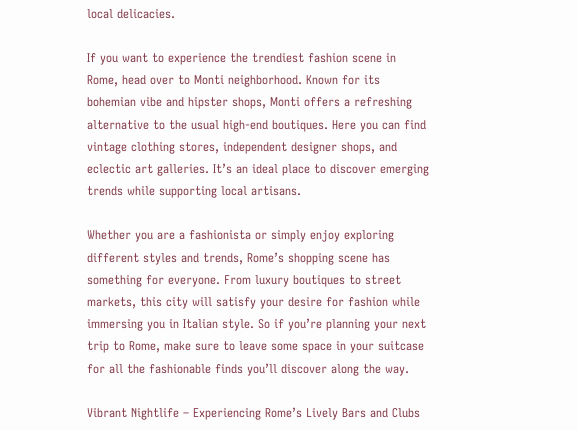local delicacies.

If you want to experience the trendiest fashion scene in Rome, head over to Monti neighborhood. Known for its bohemian vibe and hipster shops, Monti offers a refreshing alternative to the usual high-end boutiques. Here you can find vintage clothing stores, independent designer shops, and eclectic art galleries. It’s an ideal place to discover emerging trends while supporting local artisans.

Whether you are a fashionista or simply enjoy exploring different styles and trends, Rome’s shopping scene has something for everyone. From luxury boutiques to street markets, this city will satisfy your desire for fashion while immersing you in Italian style. So if you’re planning your next trip to Rome, make sure to leave some space in your suitcase for all the fashionable finds you’ll discover along the way.

Vibrant Nightlife – Experiencing Rome’s Lively Bars and Clubs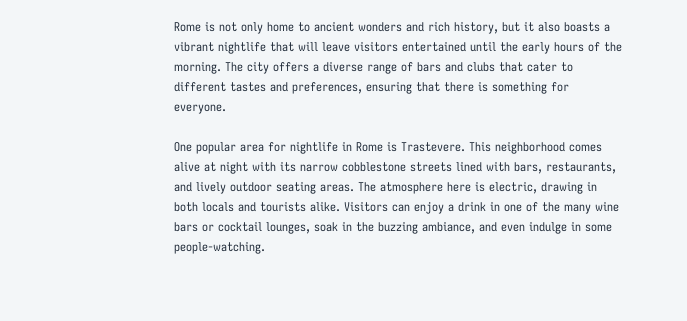Rome is not only home to ancient wonders and rich history, but it also boasts a vibrant nightlife that will leave visitors entertained until the early hours of the morning. The city offers a diverse range of bars and clubs that cater to different tastes and preferences, ensuring that there is something for everyone.

One popular area for nightlife in Rome is Trastevere. This neighborhood comes alive at night with its narrow cobblestone streets lined with bars, restaurants, and lively outdoor seating areas. The atmosphere here is electric, drawing in both locals and tourists alike. Visitors can enjoy a drink in one of the many wine bars or cocktail lounges, soak in the buzzing ambiance, and even indulge in some people-watching.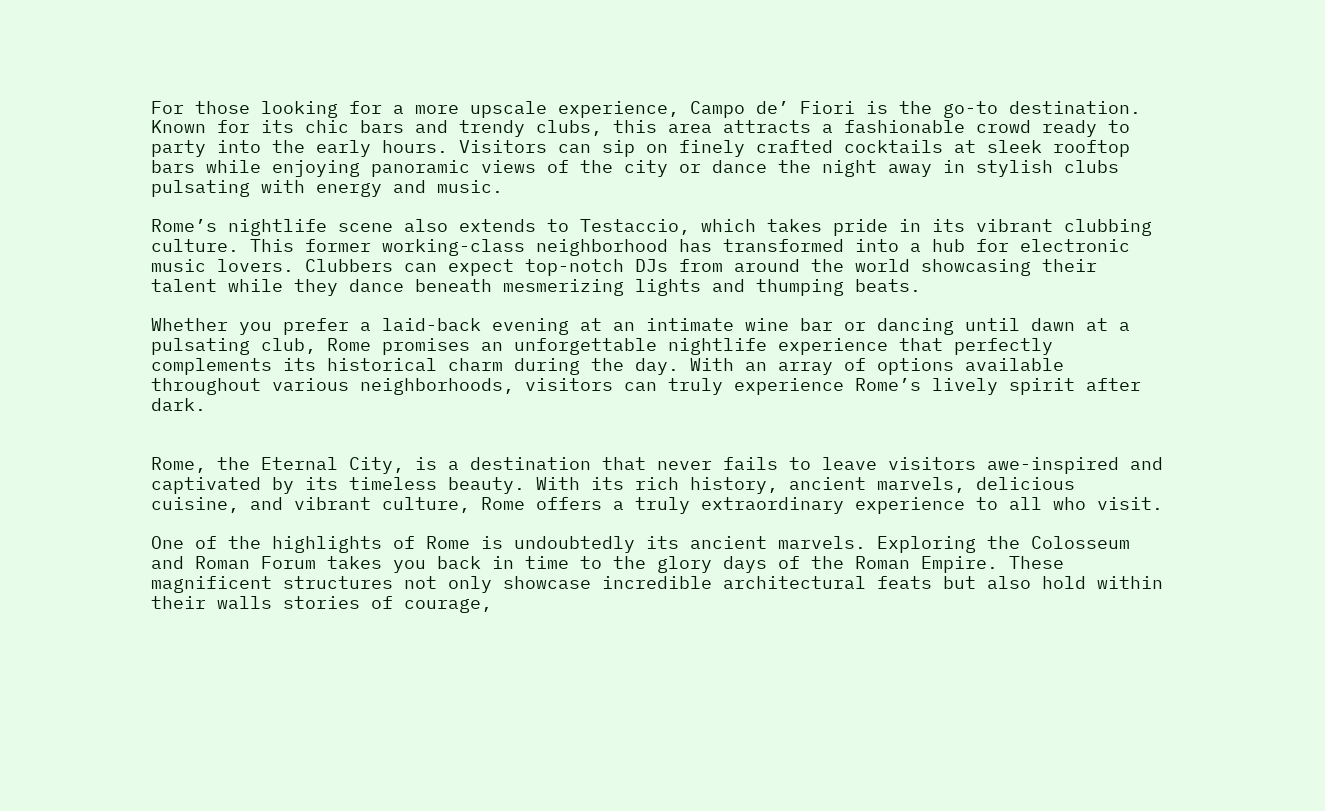For those looking for a more upscale experience, Campo de’ Fiori is the go-to destination. Known for its chic bars and trendy clubs, this area attracts a fashionable crowd ready to party into the early hours. Visitors can sip on finely crafted cocktails at sleek rooftop bars while enjoying panoramic views of the city or dance the night away in stylish clubs pulsating with energy and music.

Rome’s nightlife scene also extends to Testaccio, which takes pride in its vibrant clubbing culture. This former working-class neighborhood has transformed into a hub for electronic music lovers. Clubbers can expect top-notch DJs from around the world showcasing their talent while they dance beneath mesmerizing lights and thumping beats.

Whether you prefer a laid-back evening at an intimate wine bar or dancing until dawn at a pulsating club, Rome promises an unforgettable nightlife experience that perfectly complements its historical charm during the day. With an array of options available throughout various neighborhoods, visitors can truly experience Rome’s lively spirit after dark.


Rome, the Eternal City, is a destination that never fails to leave visitors awe-inspired and captivated by its timeless beauty. With its rich history, ancient marvels, delicious cuisine, and vibrant culture, Rome offers a truly extraordinary experience to all who visit.

One of the highlights of Rome is undoubtedly its ancient marvels. Exploring the Colosseum and Roman Forum takes you back in time to the glory days of the Roman Empire. These magnificent structures not only showcase incredible architectural feats but also hold within their walls stories of courage,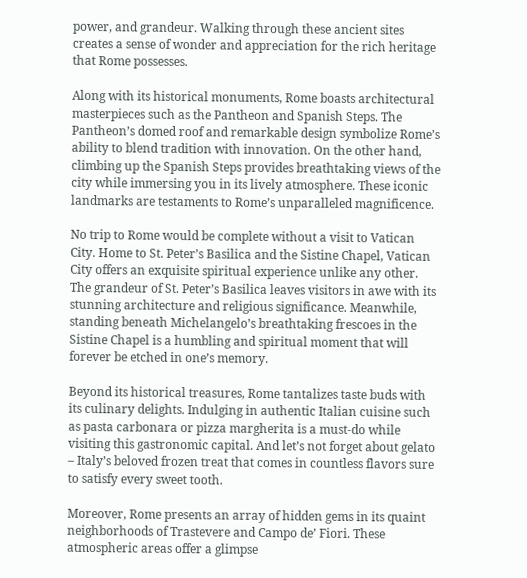power, and grandeur. Walking through these ancient sites creates a sense of wonder and appreciation for the rich heritage that Rome possesses.

Along with its historical monuments, Rome boasts architectural masterpieces such as the Pantheon and Spanish Steps. The Pantheon’s domed roof and remarkable design symbolize Rome’s ability to blend tradition with innovation. On the other hand, climbing up the Spanish Steps provides breathtaking views of the city while immersing you in its lively atmosphere. These iconic landmarks are testaments to Rome’s unparalleled magnificence.

No trip to Rome would be complete without a visit to Vatican City. Home to St. Peter’s Basilica and the Sistine Chapel, Vatican City offers an exquisite spiritual experience unlike any other. The grandeur of St. Peter’s Basilica leaves visitors in awe with its stunning architecture and religious significance. Meanwhile, standing beneath Michelangelo’s breathtaking frescoes in the Sistine Chapel is a humbling and spiritual moment that will forever be etched in one’s memory.

Beyond its historical treasures, Rome tantalizes taste buds with its culinary delights. Indulging in authentic Italian cuisine such as pasta carbonara or pizza margherita is a must-do while visiting this gastronomic capital. And let’s not forget about gelato – Italy’s beloved frozen treat that comes in countless flavors sure to satisfy every sweet tooth.

Moreover, Rome presents an array of hidden gems in its quaint neighborhoods of Trastevere and Campo de’ Fiori. These atmospheric areas offer a glimpse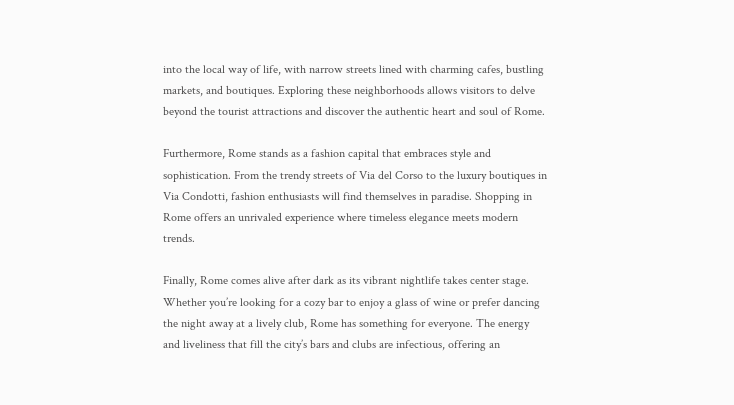into the local way of life, with narrow streets lined with charming cafes, bustling markets, and boutiques. Exploring these neighborhoods allows visitors to delve beyond the tourist attractions and discover the authentic heart and soul of Rome.

Furthermore, Rome stands as a fashion capital that embraces style and sophistication. From the trendy streets of Via del Corso to the luxury boutiques in Via Condotti, fashion enthusiasts will find themselves in paradise. Shopping in Rome offers an unrivaled experience where timeless elegance meets modern trends.

Finally, Rome comes alive after dark as its vibrant nightlife takes center stage. Whether you’re looking for a cozy bar to enjoy a glass of wine or prefer dancing the night away at a lively club, Rome has something for everyone. The energy and liveliness that fill the city’s bars and clubs are infectious, offering an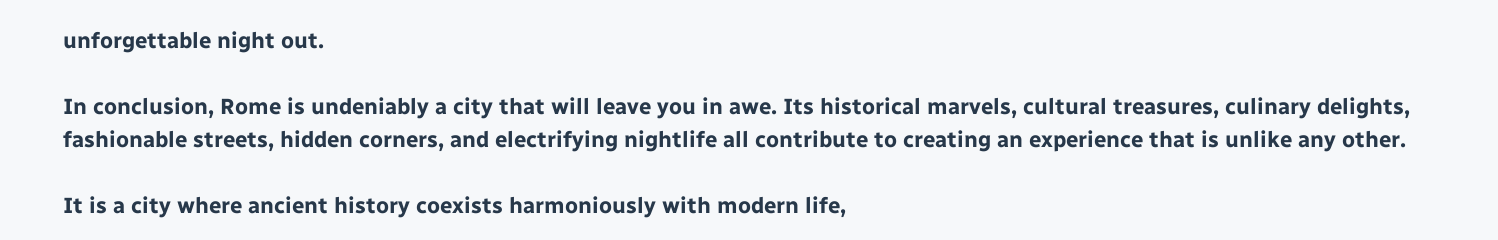unforgettable night out.

In conclusion, Rome is undeniably a city that will leave you in awe. Its historical marvels, cultural treasures, culinary delights, fashionable streets, hidden corners, and electrifying nightlife all contribute to creating an experience that is unlike any other.

It is a city where ancient history coexists harmoniously with modern life,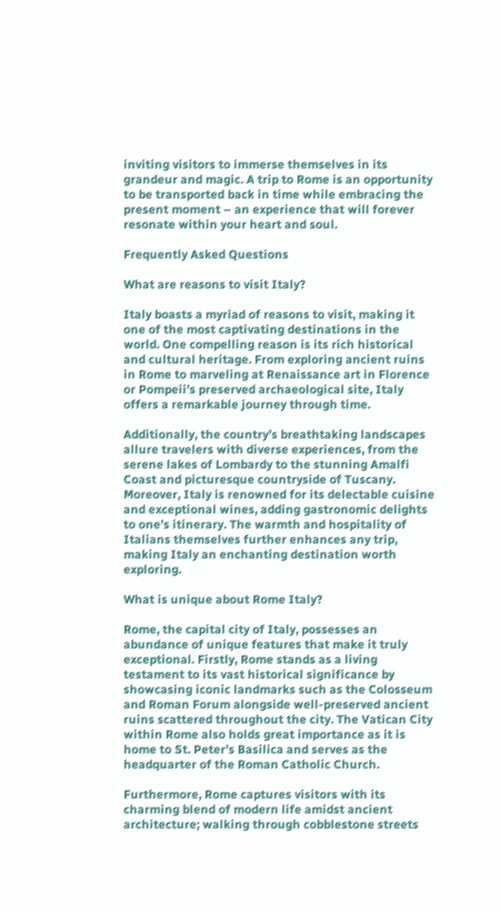inviting visitors to immerse themselves in its grandeur and magic. A trip to Rome is an opportunity to be transported back in time while embracing the present moment – an experience that will forever resonate within your heart and soul.

Frequently Asked Questions

What are reasons to visit Italy?

Italy boasts a myriad of reasons to visit, making it one of the most captivating destinations in the world. One compelling reason is its rich historical and cultural heritage. From exploring ancient ruins in Rome to marveling at Renaissance art in Florence or Pompeii’s preserved archaeological site, Italy offers a remarkable journey through time.

Additionally, the country’s breathtaking landscapes allure travelers with diverse experiences, from the serene lakes of Lombardy to the stunning Amalfi Coast and picturesque countryside of Tuscany. Moreover, Italy is renowned for its delectable cuisine and exceptional wines, adding gastronomic delights to one’s itinerary. The warmth and hospitality of Italians themselves further enhances any trip, making Italy an enchanting destination worth exploring.

What is unique about Rome Italy?

Rome, the capital city of Italy, possesses an abundance of unique features that make it truly exceptional. Firstly, Rome stands as a living testament to its vast historical significance by showcasing iconic landmarks such as the Colosseum and Roman Forum alongside well-preserved ancient ruins scattered throughout the city. The Vatican City within Rome also holds great importance as it is home to St. Peter’s Basilica and serves as the headquarter of the Roman Catholic Church.

Furthermore, Rome captures visitors with its charming blend of modern life amidst ancient architecture; walking through cobblestone streets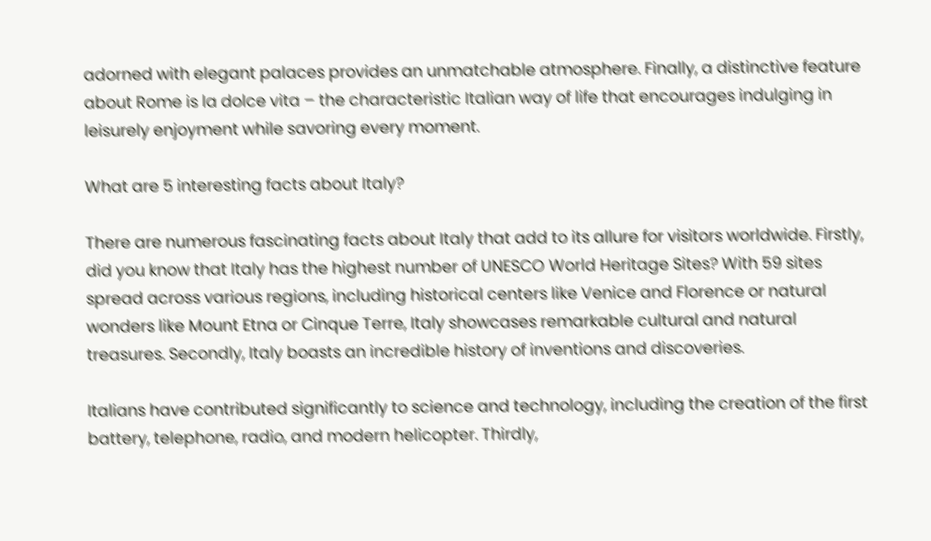adorned with elegant palaces provides an unmatchable atmosphere. Finally, a distinctive feature about Rome is la dolce vita – the characteristic Italian way of life that encourages indulging in leisurely enjoyment while savoring every moment.

What are 5 interesting facts about Italy?

There are numerous fascinating facts about Italy that add to its allure for visitors worldwide. Firstly, did you know that Italy has the highest number of UNESCO World Heritage Sites? With 59 sites spread across various regions, including historical centers like Venice and Florence or natural wonders like Mount Etna or Cinque Terre, Italy showcases remarkable cultural and natural treasures. Secondly, Italy boasts an incredible history of inventions and discoveries.

Italians have contributed significantly to science and technology, including the creation of the first battery, telephone, radio, and modern helicopter. Thirdly,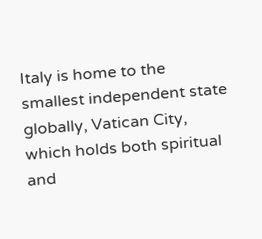Italy is home to the smallest independent state globally, Vatican City, which holds both spiritual and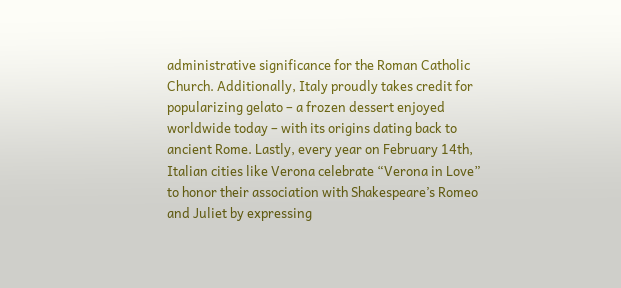administrative significance for the Roman Catholic Church. Additionally, Italy proudly takes credit for popularizing gelato – a frozen dessert enjoyed worldwide today – with its origins dating back to ancient Rome. Lastly, every year on February 14th, Italian cities like Verona celebrate “Verona in Love” to honor their association with Shakespeare’s Romeo and Juliet by expressing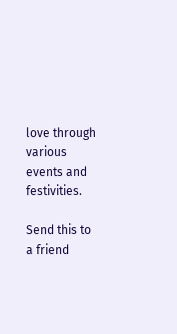love through various events and festivities.

Send this to a friend